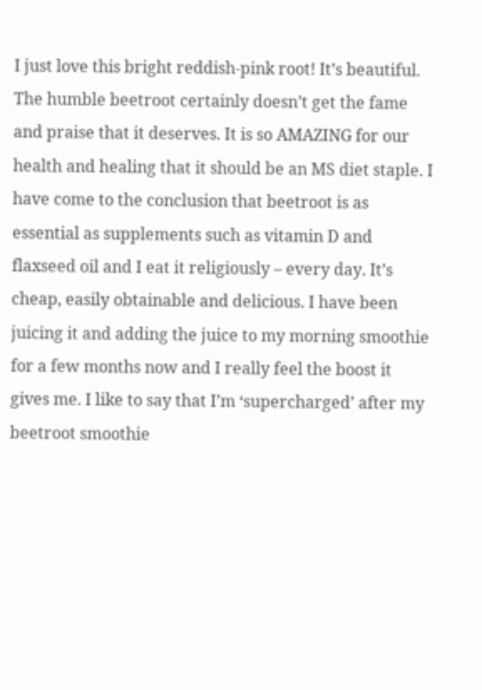I just love this bright reddish-pink root! It’s beautiful. The humble beetroot certainly doesn’t get the fame and praise that it deserves. It is so AMAZING for our health and healing that it should be an MS diet staple. I have come to the conclusion that beetroot is as essential as supplements such as vitamin D and flaxseed oil and I eat it religiously – every day. It’s cheap, easily obtainable and delicious. I have been juicing it and adding the juice to my morning smoothie for a few months now and I really feel the boost it gives me. I like to say that I’m ‘supercharged’ after my beetroot smoothie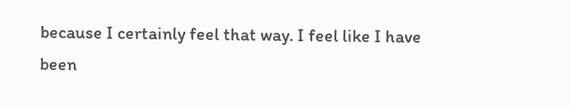because I certainly feel that way. I feel like I have been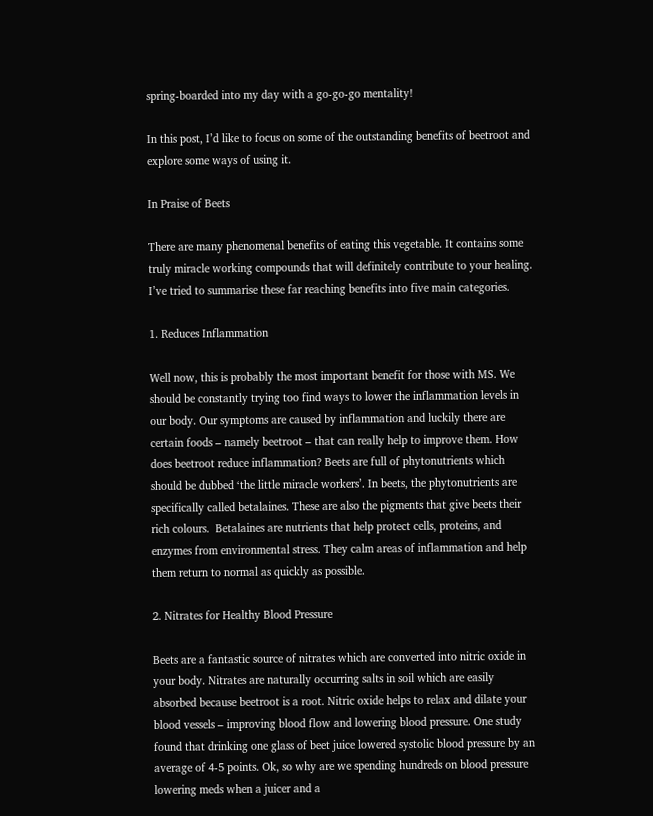spring-boarded into my day with a go-go-go mentality!

In this post, I’d like to focus on some of the outstanding benefits of beetroot and explore some ways of using it.

In Praise of Beets

There are many phenomenal benefits of eating this vegetable. It contains some truly miracle working compounds that will definitely contribute to your healing. I’ve tried to summarise these far reaching benefits into five main categories.

1. Reduces Inflammation

Well now, this is probably the most important benefit for those with MS. We should be constantly trying too find ways to lower the inflammation levels in our body. Our symptoms are caused by inflammation and luckily there are certain foods – namely beetroot – that can really help to improve them. How does beetroot reduce inflammation? Beets are full of phytonutrients which should be dubbed ‘the little miracle workers’. In beets, the phytonutrients are specifically called betalaines. These are also the pigments that give beets their rich colours.  Betalaines are nutrients that help protect cells, proteins, and enzymes from environmental stress. They calm areas of inflammation and help them return to normal as quickly as possible.

2. Nitrates for Healthy Blood Pressure

Beets are a fantastic source of nitrates which are converted into nitric oxide in your body. Nitrates are naturally occurring salts in soil which are easily absorbed because beetroot is a root. Nitric oxide helps to relax and dilate your blood vessels – improving blood flow and lowering blood pressure. One study found that drinking one glass of beet juice lowered systolic blood pressure by an average of 4-5 points. Ok, so why are we spending hundreds on blood pressure lowering meds when a juicer and a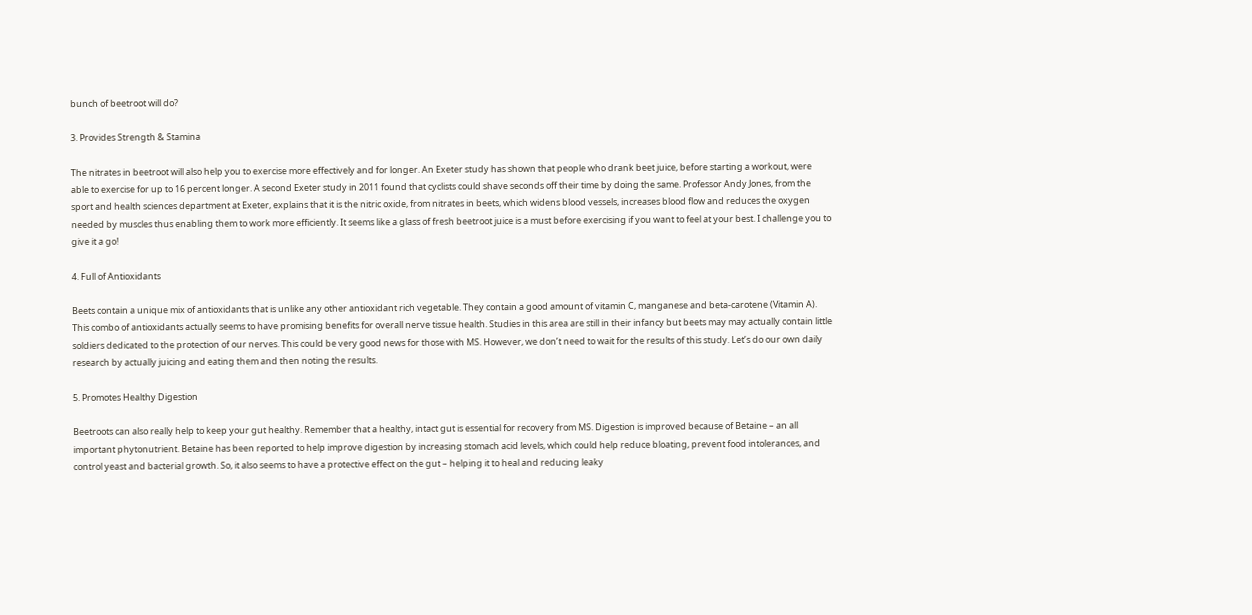bunch of beetroot will do?

3. Provides Strength & Stamina

The nitrates in beetroot will also help you to exercise more effectively and for longer. An Exeter study has shown that people who drank beet juice, before starting a workout, were able to exercise for up to 16 percent longer. A second Exeter study in 2011 found that cyclists could shave seconds off their time by doing the same. Professor Andy Jones, from the sport and health sciences department at Exeter, explains that it is the nitric oxide, from nitrates in beets, which widens blood vessels, increases blood flow and reduces the oxygen needed by muscles thus enabling them to work more efficiently. It seems like a glass of fresh beetroot juice is a must before exercising if you want to feel at your best. I challenge you to give it a go!

4. Full of Antioxidants

Beets contain a unique mix of antioxidants that is unlike any other antioxidant rich vegetable. They contain a good amount of vitamin C, manganese and beta-carotene (Vitamin A). This combo of antioxidants actually seems to have promising benefits for overall nerve tissue health. Studies in this area are still in their infancy but beets may may actually contain little soldiers dedicated to the protection of our nerves. This could be very good news for those with MS. However, we don’t need to wait for the results of this study. Let’s do our own daily research by actually juicing and eating them and then noting the results.

5. Promotes Healthy Digestion

Beetroots can also really help to keep your gut healthy. Remember that a healthy, intact gut is essential for recovery from MS. Digestion is improved because of Betaine – an all important phytonutrient. Betaine has been reported to help improve digestion by increasing stomach acid levels, which could help reduce bloating, prevent food intolerances, and control yeast and bacterial growth. So, it also seems to have a protective effect on the gut – helping it to heal and reducing leaky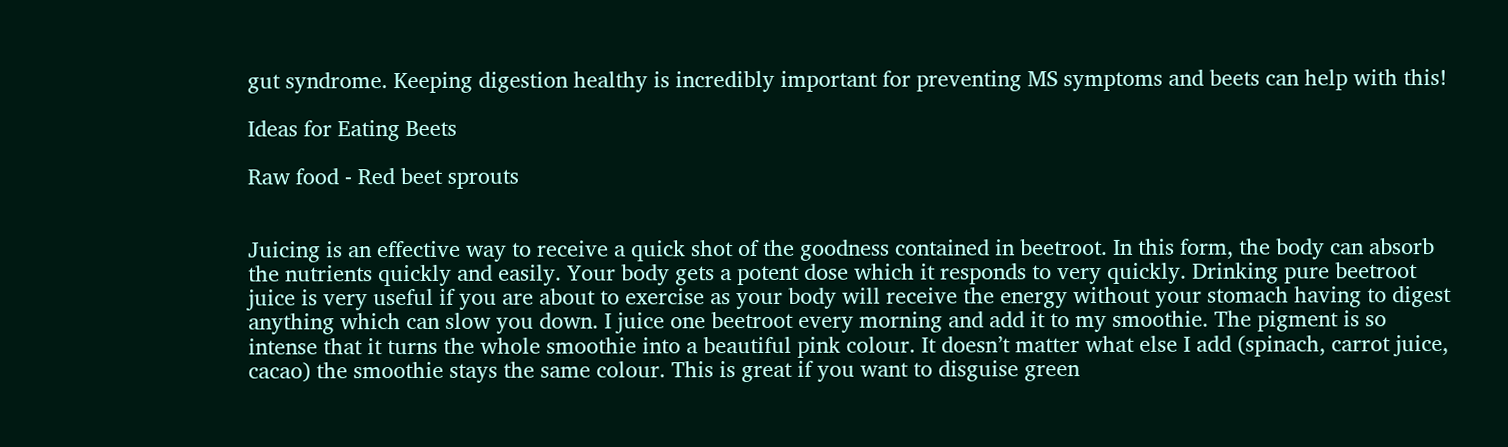gut syndrome. Keeping digestion healthy is incredibly important for preventing MS symptoms and beets can help with this!

Ideas for Eating Beets

Raw food - Red beet sprouts


Juicing is an effective way to receive a quick shot of the goodness contained in beetroot. In this form, the body can absorb the nutrients quickly and easily. Your body gets a potent dose which it responds to very quickly. Drinking pure beetroot juice is very useful if you are about to exercise as your body will receive the energy without your stomach having to digest anything which can slow you down. I juice one beetroot every morning and add it to my smoothie. The pigment is so intense that it turns the whole smoothie into a beautiful pink colour. It doesn’t matter what else I add (spinach, carrot juice, cacao) the smoothie stays the same colour. This is great if you want to disguise green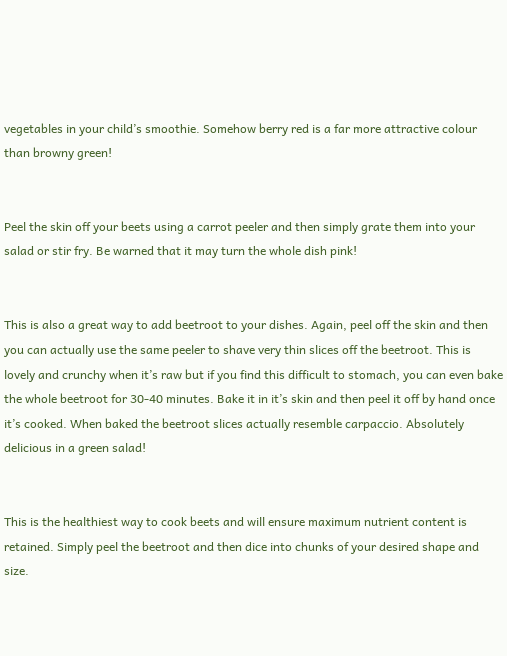vegetables in your child’s smoothie. Somehow berry red is a far more attractive colour than browny green!


Peel the skin off your beets using a carrot peeler and then simply grate them into your salad or stir fry. Be warned that it may turn the whole dish pink!


This is also a great way to add beetroot to your dishes. Again, peel off the skin and then you can actually use the same peeler to shave very thin slices off the beetroot. This is lovely and crunchy when it’s raw but if you find this difficult to stomach, you can even bake the whole beetroot for 30-40 minutes. Bake it in it’s skin and then peel it off by hand once it’s cooked. When baked the beetroot slices actually resemble carpaccio. Absolutely delicious in a green salad!


This is the healthiest way to cook beets and will ensure maximum nutrient content is retained. Simply peel the beetroot and then dice into chunks of your desired shape and size.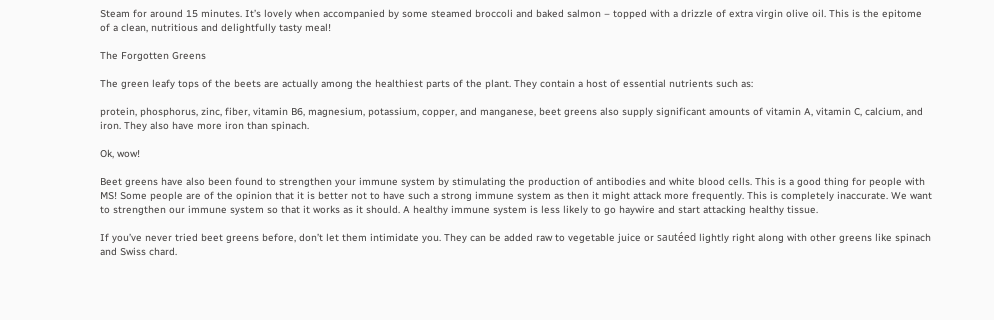Steam for around 15 minutes. It’s lovely when accompanied by some steamed broccoli and baked salmon – topped with a drizzle of extra virgin olive oil. This is the epitome of a clean, nutritious and delightfully tasty meal!

The Forgotten Greens

The green leafy tops of the beets are actually among the healthiest parts of the plant. They contain a host of essential nutrients such as:

protein, phosphorus, zinc, fiber, vitamin B6, magnesium, potassium, copper, and manganese, beet greens also supply significant amounts of vitamin A, vitamin C, calcium, and iron. They also have more iron than spinach.

Ok, wow!

Beet greens have also been found to strengthen your immune system by stimulating the production of antibodies and white blood cells. This is a good thing for people with MS! Some people are of the opinion that it is better not to have such a strong immune system as then it might attack more frequently. This is completely inaccurate. We want to strengthen our immune system so that it works as it should. A healthy immune system is less likely to go haywire and start attacking healthy tissue.

If you’ve never tried beet greens before, don’t let them intimidate you. They can be added raw to vegetable juice or sautéed lightly right along with other greens like spinach and Swiss chard.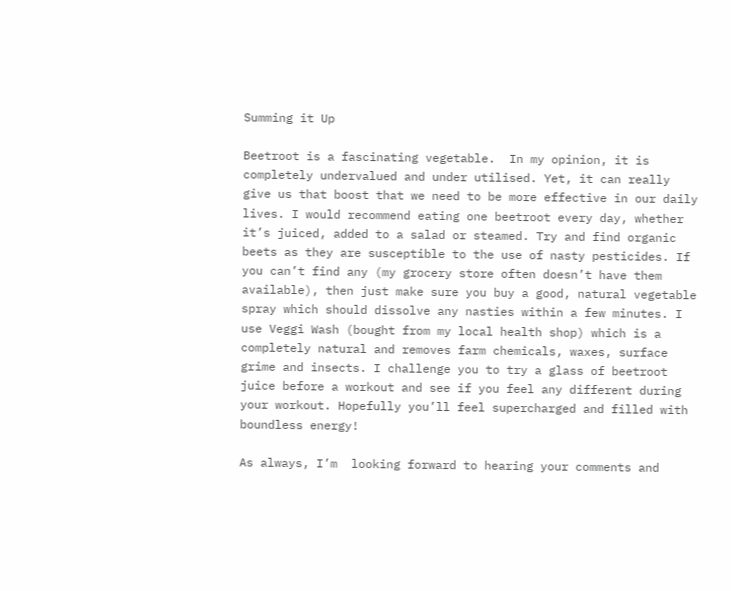Summing it Up

Beetroot is a fascinating vegetable.  In my opinion, it is completely undervalued and under utilised. Yet, it can really give us that boost that we need to be more effective in our daily lives. I would recommend eating one beetroot every day, whether it’s juiced, added to a salad or steamed. Try and find organic beets as they are susceptible to the use of nasty pesticides. If you can’t find any (my grocery store often doesn’t have them available), then just make sure you buy a good, natural vegetable spray which should dissolve any nasties within a few minutes. I use Veggi Wash (bought from my local health shop) which is a completely natural and removes farm chemicals, waxes, surface grime and insects. I challenge you to try a glass of beetroot juice before a workout and see if you feel any different during your workout. Hopefully you’ll feel supercharged and filled with boundless energy!

As always, I’m  looking forward to hearing your comments and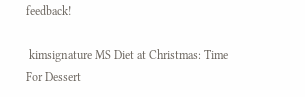feedback!

 kimsignature MS Diet at Christmas: Time For Dessert